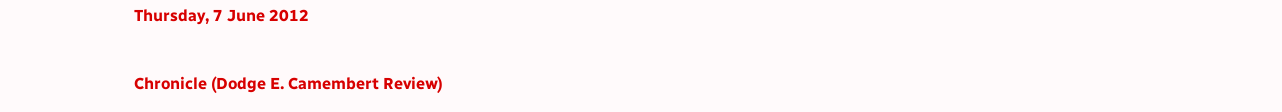Thursday, 7 June 2012

Chronicle (Dodge E. Camembert Review)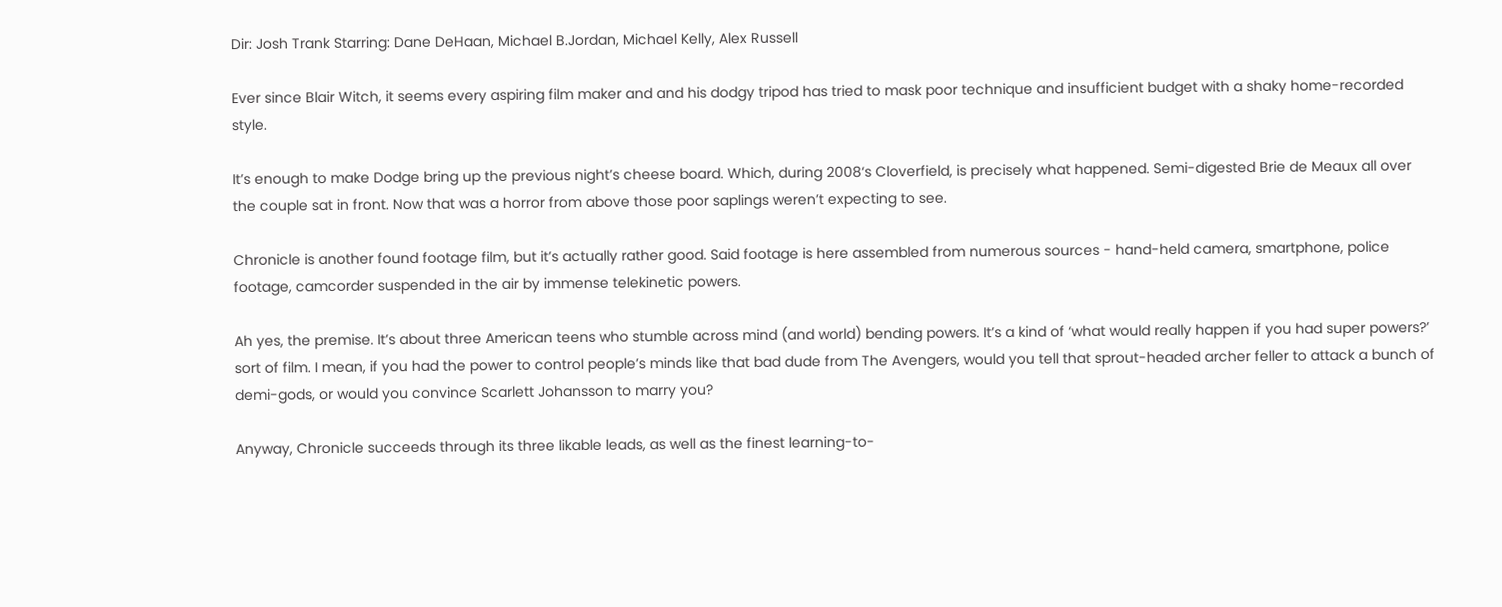Dir: Josh Trank Starring: Dane DeHaan, Michael B.Jordan, Michael Kelly, Alex Russell

Ever since Blair Witch, it seems every aspiring film maker and and his dodgy tripod has tried to mask poor technique and insufficient budget with a shaky home-recorded style.

It’s enough to make Dodge bring up the previous night’s cheese board. Which, during 2008‘s Cloverfield, is precisely what happened. Semi-digested Brie de Meaux all over the couple sat in front. Now that was a horror from above those poor saplings weren’t expecting to see.

Chronicle is another found footage film, but it’s actually rather good. Said footage is here assembled from numerous sources - hand-held camera, smartphone, police footage, camcorder suspended in the air by immense telekinetic powers.

Ah yes, the premise. It’s about three American teens who stumble across mind (and world) bending powers. It’s a kind of ‘what would really happen if you had super powers?’ sort of film. I mean, if you had the power to control people’s minds like that bad dude from The Avengers, would you tell that sprout-headed archer feller to attack a bunch of demi-gods, or would you convince Scarlett Johansson to marry you?

Anyway, Chronicle succeeds through its three likable leads, as well as the finest learning-to-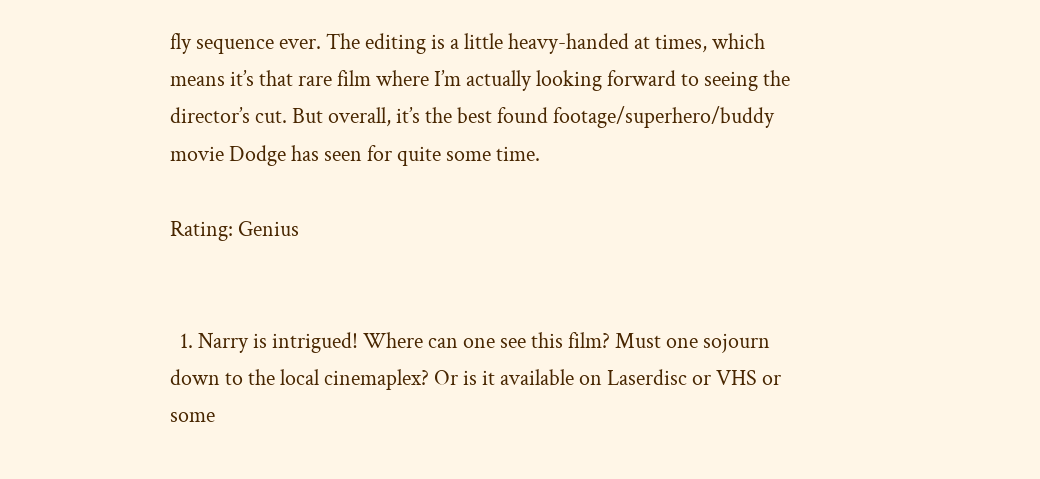fly sequence ever. The editing is a little heavy-handed at times, which means it’s that rare film where I’m actually looking forward to seeing the director’s cut. But overall, it’s the best found footage/superhero/buddy movie Dodge has seen for quite some time.

Rating: Genius


  1. Narry is intrigued! Where can one see this film? Must one sojourn down to the local cinemaplex? Or is it available on Laserdisc or VHS or some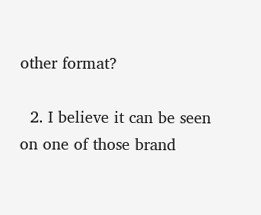other format?

  2. I believe it can be seen on one of those brand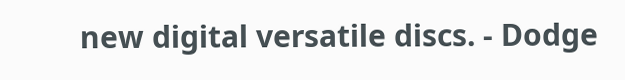new digital versatile discs. - Dodge